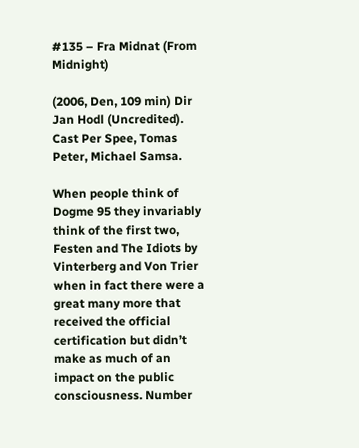#135 – Fra Midnat (From Midnight)

(2006, Den, 109 min) Dir Jan Hodl (Uncredited). Cast Per Spee, Tomas Peter, Michael Samsa.

When people think of Dogme 95 they invariably think of the first two, Festen and The Idiots by Vinterberg and Von Trier when in fact there were a great many more that received the official certification but didn’t make as much of an impact on the public consciousness. Number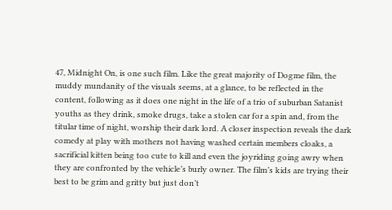47, Midnight On, is one such film. Like the great majority of Dogme film, the muddy mundanity of the visuals seems, at a glance, to be reflected in the content, following as it does one night in the life of a trio of suburban Satanist youths as they drink, smoke drugs, take a stolen car for a spin and, from the titular time of night, worship their dark lord. A closer inspection reveals the dark comedy at play with mothers not having washed certain members cloaks, a sacrificial kitten being too cute to kill and even the joyriding going awry when they are confronted by the vehicle’s burly owner. The film’s kids are trying their best to be grim and gritty but just don’t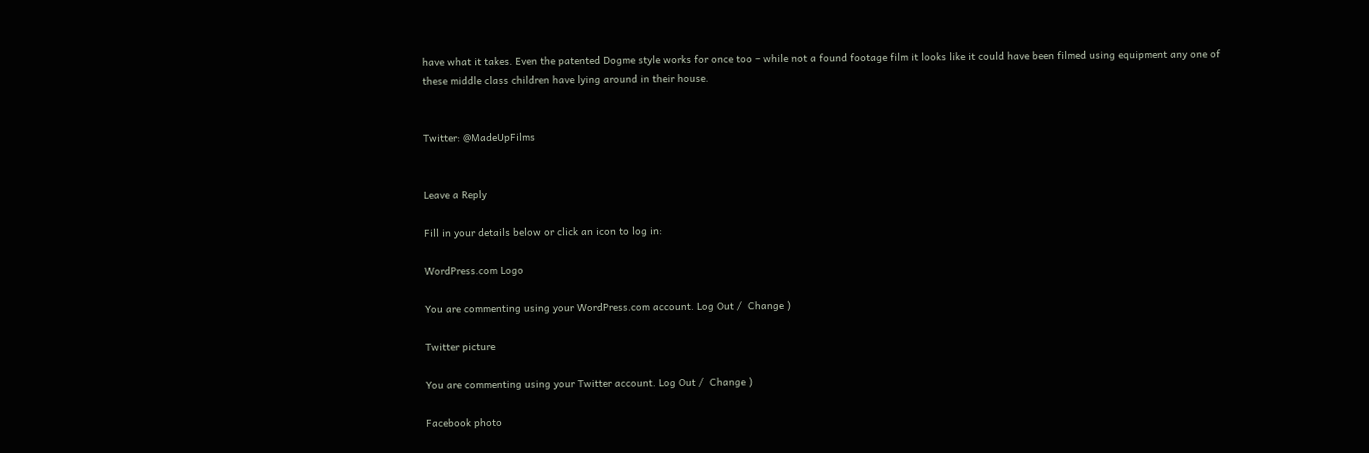have what it takes. Even the patented Dogme style works for once too – while not a found footage film it looks like it could have been filmed using equipment any one of these middle class children have lying around in their house.


Twitter: @MadeUpFilms


Leave a Reply

Fill in your details below or click an icon to log in:

WordPress.com Logo

You are commenting using your WordPress.com account. Log Out /  Change )

Twitter picture

You are commenting using your Twitter account. Log Out /  Change )

Facebook photo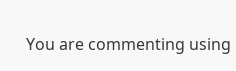You are commenting using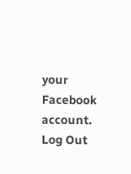your Facebook account. Log Out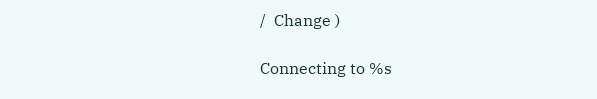/  Change )

Connecting to %s